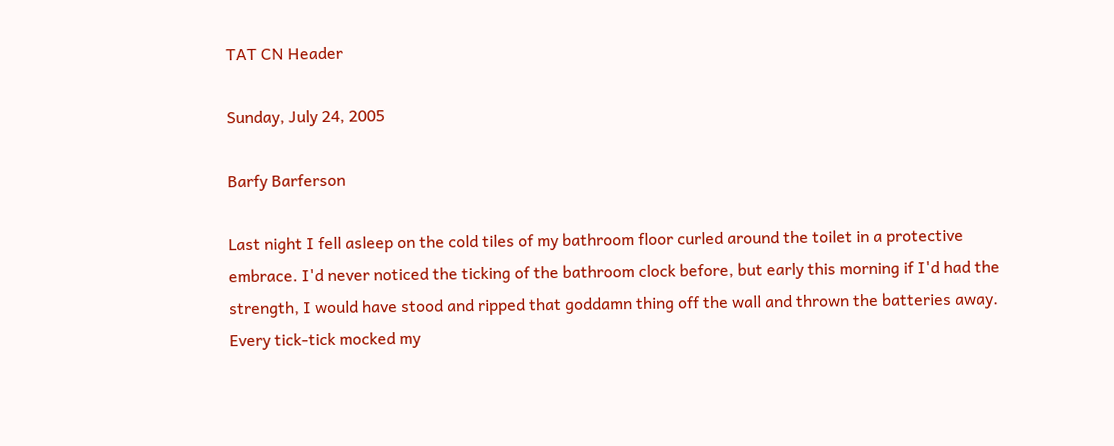TAT CN Header

Sunday, July 24, 2005

Barfy Barferson

Last night I fell asleep on the cold tiles of my bathroom floor curled around the toilet in a protective embrace. I'd never noticed the ticking of the bathroom clock before, but early this morning if I'd had the strength, I would have stood and ripped that goddamn thing off the wall and thrown the batteries away. Every tick-tick mocked my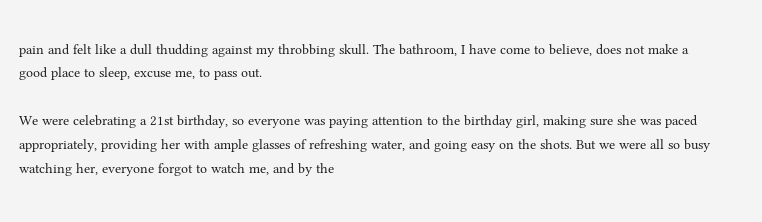pain and felt like a dull thudding against my throbbing skull. The bathroom, I have come to believe, does not make a good place to sleep, excuse me, to pass out.

We were celebrating a 21st birthday, so everyone was paying attention to the birthday girl, making sure she was paced appropriately, providing her with ample glasses of refreshing water, and going easy on the shots. But we were all so busy watching her, everyone forgot to watch me, and by the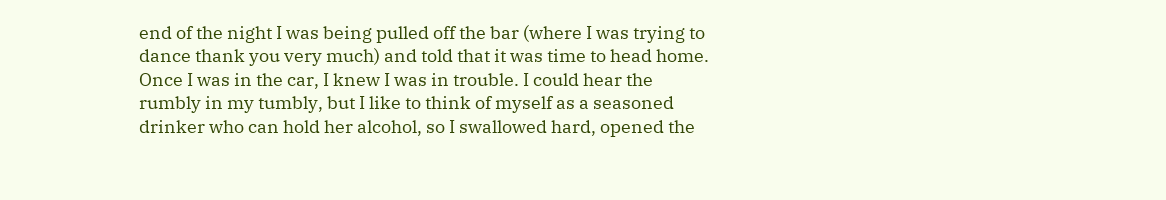end of the night I was being pulled off the bar (where I was trying to dance thank you very much) and told that it was time to head home. Once I was in the car, I knew I was in trouble. I could hear the rumbly in my tumbly, but I like to think of myself as a seasoned drinker who can hold her alcohol, so I swallowed hard, opened the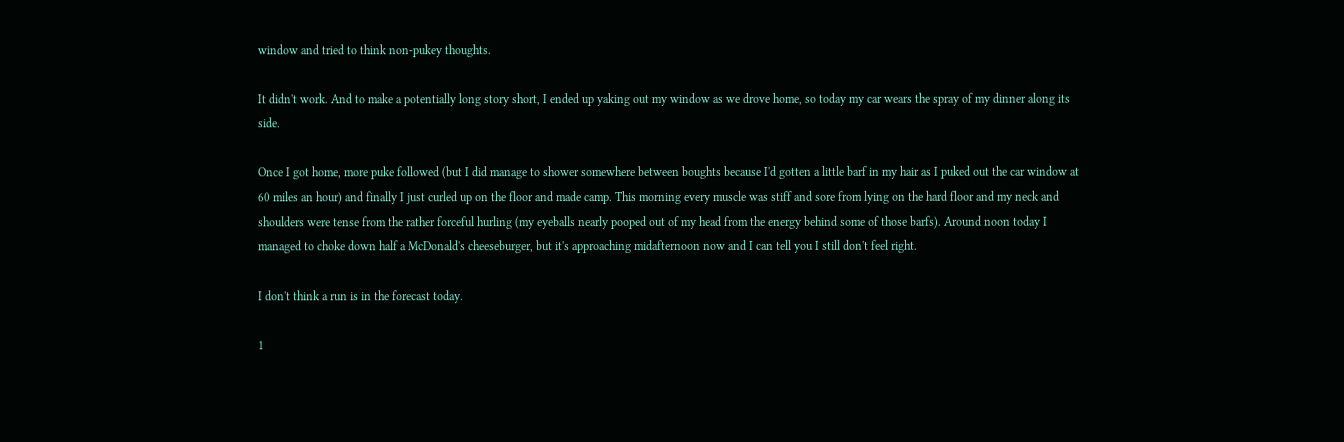window and tried to think non-pukey thoughts.

It didn't work. And to make a potentially long story short, I ended up yaking out my window as we drove home, so today my car wears the spray of my dinner along its side.

Once I got home, more puke followed (but I did manage to shower somewhere between boughts because I'd gotten a little barf in my hair as I puked out the car window at 60 miles an hour) and finally I just curled up on the floor and made camp. This morning every muscle was stiff and sore from lying on the hard floor and my neck and shoulders were tense from the rather forceful hurling (my eyeballs nearly pooped out of my head from the energy behind some of those barfs). Around noon today I managed to choke down half a McDonald's cheeseburger, but it's approaching midafternoon now and I can tell you I still don't feel right.

I don't think a run is in the forecast today.

1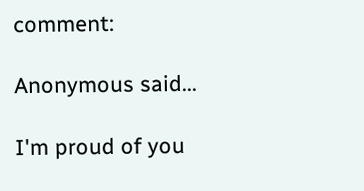comment:

Anonymous said...

I'm proud of you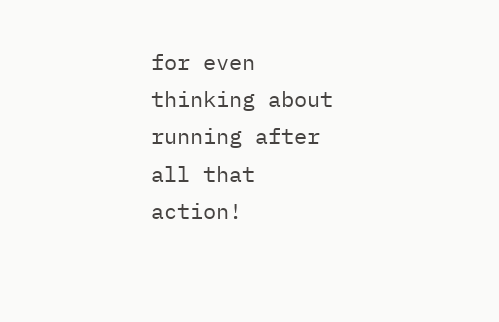for even thinking about running after all that action!